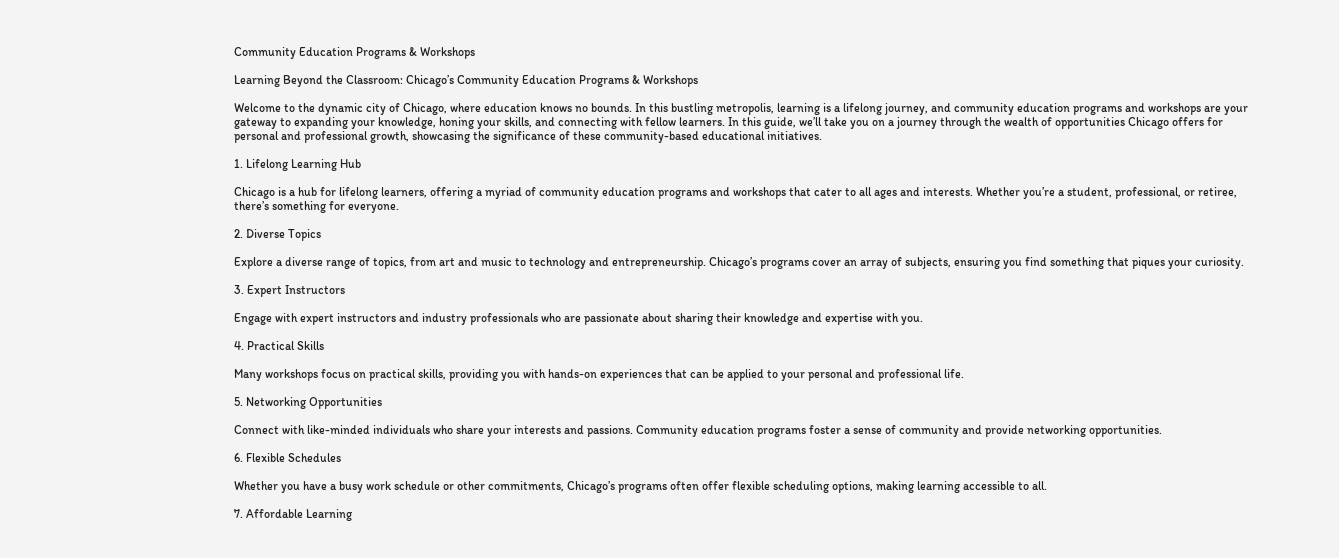Community Education Programs & Workshops

Learning Beyond the Classroom: Chicago’s Community Education Programs & Workshops

Welcome to the dynamic city of Chicago, where education knows no bounds. In this bustling metropolis, learning is a lifelong journey, and community education programs and workshops are your gateway to expanding your knowledge, honing your skills, and connecting with fellow learners. In this guide, we’ll take you on a journey through the wealth of opportunities Chicago offers for personal and professional growth, showcasing the significance of these community-based educational initiatives.

1. Lifelong Learning Hub

Chicago is a hub for lifelong learners, offering a myriad of community education programs and workshops that cater to all ages and interests. Whether you’re a student, professional, or retiree, there’s something for everyone.

2. Diverse Topics

Explore a diverse range of topics, from art and music to technology and entrepreneurship. Chicago’s programs cover an array of subjects, ensuring you find something that piques your curiosity.

3. Expert Instructors

Engage with expert instructors and industry professionals who are passionate about sharing their knowledge and expertise with you.

4. Practical Skills

Many workshops focus on practical skills, providing you with hands-on experiences that can be applied to your personal and professional life.

5. Networking Opportunities

Connect with like-minded individuals who share your interests and passions. Community education programs foster a sense of community and provide networking opportunities.

6. Flexible Schedules

Whether you have a busy work schedule or other commitments, Chicago’s programs often offer flexible scheduling options, making learning accessible to all.

7. Affordable Learning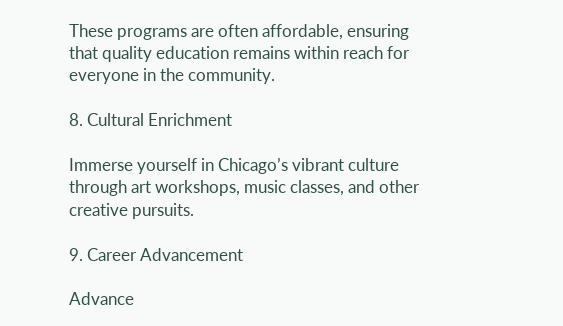These programs are often affordable, ensuring that quality education remains within reach for everyone in the community.

8. Cultural Enrichment

Immerse yourself in Chicago’s vibrant culture through art workshops, music classes, and other creative pursuits.

9. Career Advancement

Advance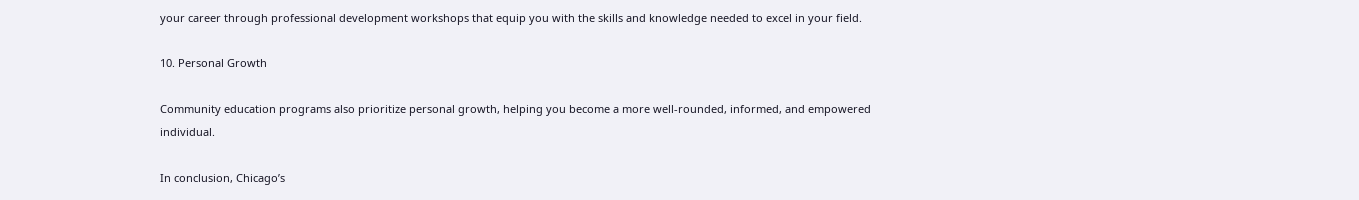your career through professional development workshops that equip you with the skills and knowledge needed to excel in your field.

10. Personal Growth

Community education programs also prioritize personal growth, helping you become a more well-rounded, informed, and empowered individual.

In conclusion, Chicago’s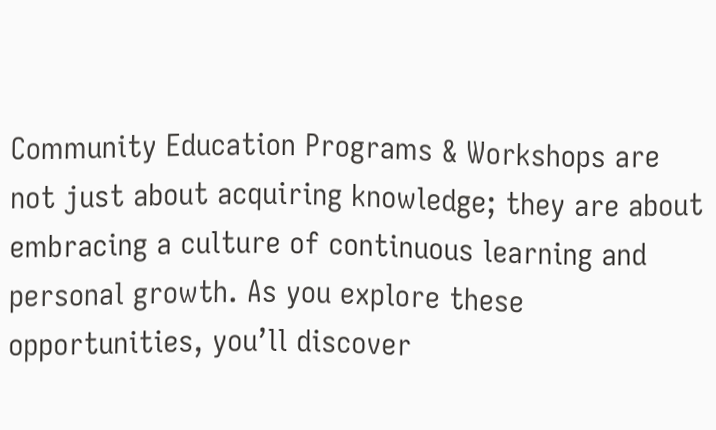Community Education Programs & Workshops are not just about acquiring knowledge; they are about embracing a culture of continuous learning and personal growth. As you explore these opportunities, you’ll discover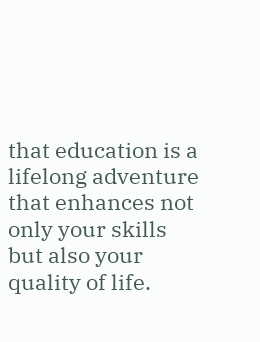that education is a lifelong adventure that enhances not only your skills but also your quality of life.